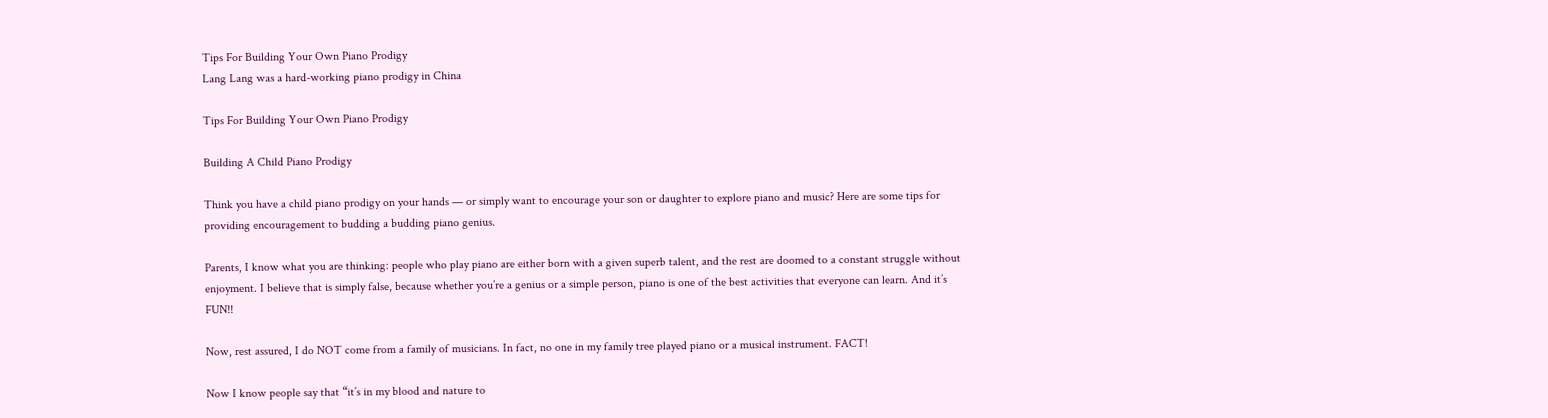Tips For Building Your Own Piano Prodigy
Lang Lang was a hard-working piano prodigy in China

Tips For Building Your Own Piano Prodigy

Building A Child Piano Prodigy

Think you have a child piano prodigy on your hands — or simply want to encourage your son or daughter to explore piano and music? Here are some tips for providing encouragement to budding a budding piano genius.

Parents, I know what you are thinking: people who play piano are either born with a given superb talent, and the rest are doomed to a constant struggle without enjoyment. I believe that is simply false, because whether you’re a genius or a simple person, piano is one of the best activities that everyone can learn. And it’s FUN!!

Now, rest assured, I do NOT come from a family of musicians. In fact, no one in my family tree played piano or a musical instrument. FACT!

Now I know people say that “it’s in my blood and nature to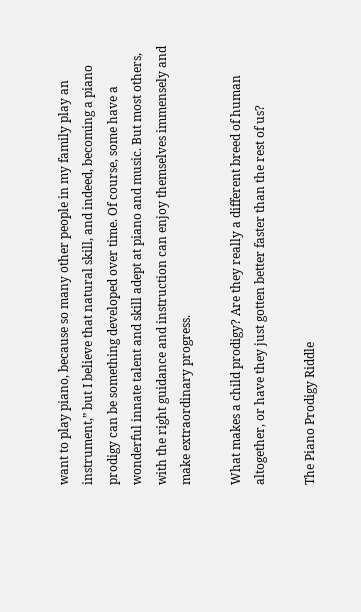want to play piano, because so many other people in my family play an instrument,” but I believe that natural skill, and indeed, becoming a piano prodigy can be something developed over time. Of course, some have a wonderful innate talent and skill adept at piano and music. But most others, with the right guidance and instruction can enjoy themselves immensely and make extraordinary progress.

What makes a child prodigy? Are they really a different breed of human altogether, or have they just gotten better faster than the rest of us?

The Piano Prodigy Riddle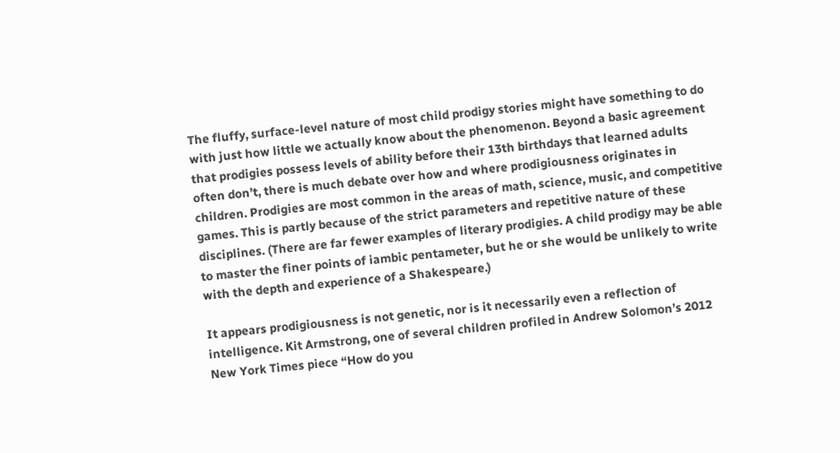The fluffy, surface-level nature of most child prodigy stories might have something to do with just how little we actually know about the phenomenon. Beyond a basic agreement that prodigies possess levels of ability before their 13th birthdays that learned adults often don’t, there is much debate over how and where prodigiousness originates in children. Prodigies are most common in the areas of math, science, music, and competitive games. This is partly because of the strict parameters and repetitive nature of these disciplines. (There are far fewer examples of literary prodigies. A child prodigy may be able to master the finer points of iambic pentameter, but he or she would be unlikely to write with the depth and experience of a Shakespeare.)

It appears prodigiousness is not genetic, nor is it necessarily even a reflection of intelligence. Kit Armstrong, one of several children profiled in Andrew Solomon’s 2012 New York Times piece “How do you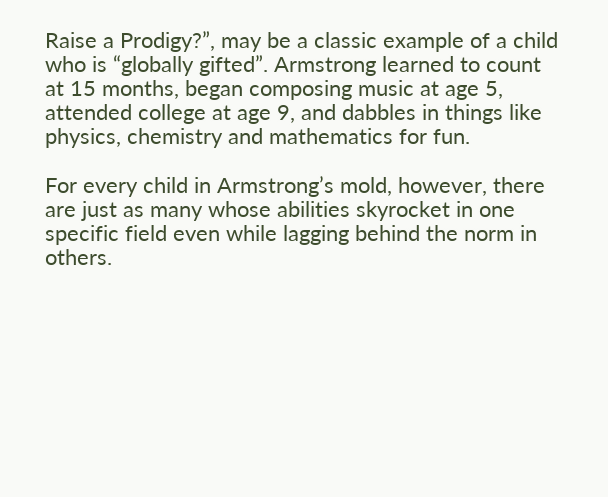Raise a Prodigy?”, may be a classic example of a child who is “globally gifted”. Armstrong learned to count at 15 months, began composing music at age 5, attended college at age 9, and dabbles in things like physics, chemistry and mathematics for fun.

For every child in Armstrong’s mold, however, there are just as many whose abilities skyrocket in one specific field even while lagging behind the norm in others.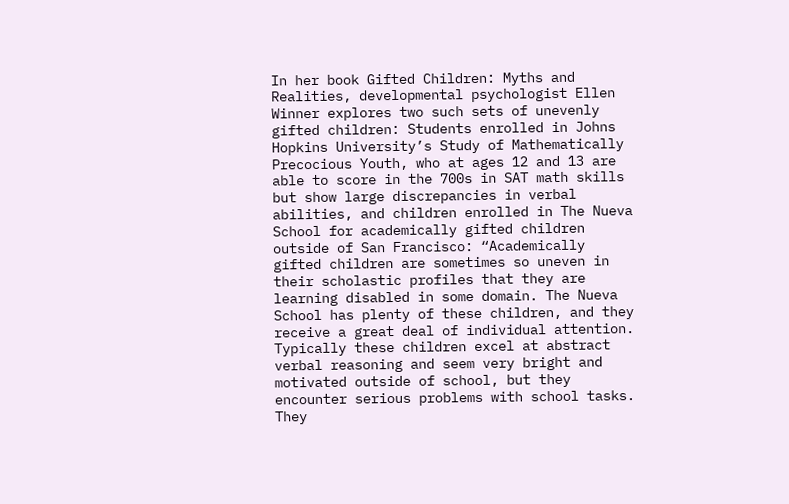In her book Gifted Children: Myths and Realities, developmental psychologist Ellen Winner explores two such sets of unevenly gifted children: Students enrolled in Johns Hopkins University’s Study of Mathematically Precocious Youth, who at ages 12 and 13 are able to score in the 700s in SAT math skills but show large discrepancies in verbal abilities, and children enrolled in The Nueva School for academically gifted children outside of San Francisco: “Academically gifted children are sometimes so uneven in their scholastic profiles that they are learning disabled in some domain. The Nueva School has plenty of these children, and they receive a great deal of individual attention. Typically these children excel at abstract verbal reasoning and seem very bright and motivated outside of school, but they encounter serious problems with school tasks. They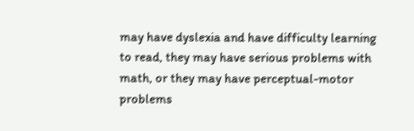may have dyslexia and have difficulty learning to read, they may have serious problems with math, or they may have perceptual-motor problems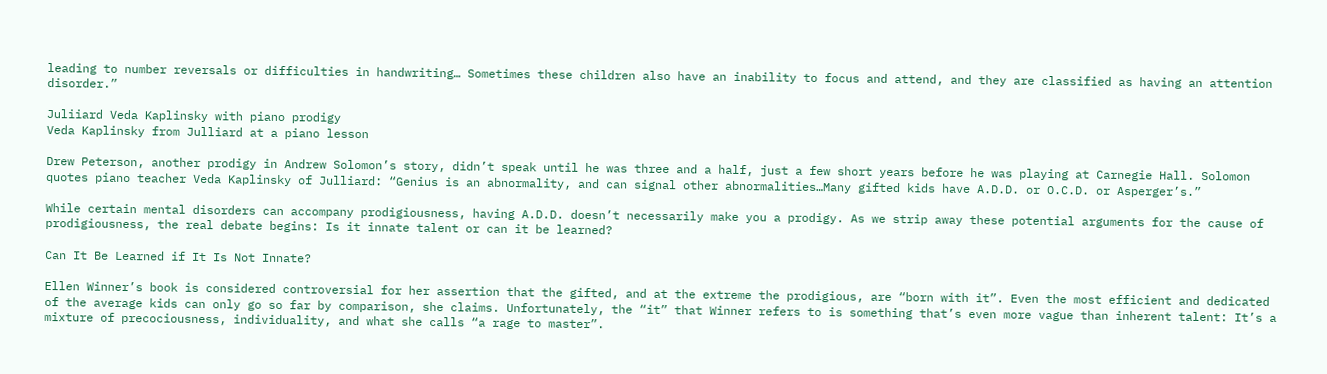leading to number reversals or difficulties in handwriting… Sometimes these children also have an inability to focus and attend, and they are classified as having an attention disorder.”

Juliiard Veda Kaplinsky with piano prodigy
Veda Kaplinsky from Julliard at a piano lesson

Drew Peterson, another prodigy in Andrew Solomon’s story, didn’t speak until he was three and a half, just a few short years before he was playing at Carnegie Hall. Solomon quotes piano teacher Veda Kaplinsky of Julliard: “Genius is an abnormality, and can signal other abnormalities…Many gifted kids have A.D.D. or O.C.D. or Asperger’s.”

While certain mental disorders can accompany prodigiousness, having A.D.D. doesn’t necessarily make you a prodigy. As we strip away these potential arguments for the cause of prodigiousness, the real debate begins: Is it innate talent or can it be learned?

Can It Be Learned if It Is Not Innate?

Ellen Winner’s book is considered controversial for her assertion that the gifted, and at the extreme the prodigious, are “born with it”. Even the most efficient and dedicated of the average kids can only go so far by comparison, she claims. Unfortunately, the “it” that Winner refers to is something that’s even more vague than inherent talent: It’s a mixture of precociousness, individuality, and what she calls “a rage to master”.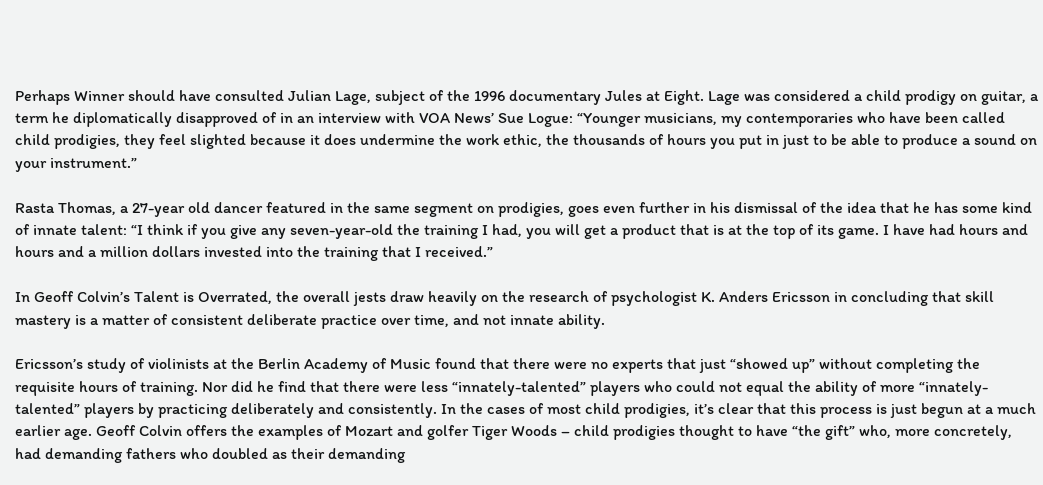Perhaps Winner should have consulted Julian Lage, subject of the 1996 documentary Jules at Eight. Lage was considered a child prodigy on guitar, a term he diplomatically disapproved of in an interview with VOA News’ Sue Logue: “Younger musicians, my contemporaries who have been called child prodigies, they feel slighted because it does undermine the work ethic, the thousands of hours you put in just to be able to produce a sound on your instrument.”

Rasta Thomas, a 27-year old dancer featured in the same segment on prodigies, goes even further in his dismissal of the idea that he has some kind of innate talent: “I think if you give any seven-year-old the training I had, you will get a product that is at the top of its game. I have had hours and hours and a million dollars invested into the training that I received.”

In Geoff Colvin’s Talent is Overrated, the overall jests draw heavily on the research of psychologist K. Anders Ericsson in concluding that skill mastery is a matter of consistent deliberate practice over time, and not innate ability.

Ericsson’s study of violinists at the Berlin Academy of Music found that there were no experts that just “showed up” without completing the requisite hours of training. Nor did he find that there were less “innately-talented” players who could not equal the ability of more “innately-talented” players by practicing deliberately and consistently. In the cases of most child prodigies, it’s clear that this process is just begun at a much earlier age. Geoff Colvin offers the examples of Mozart and golfer Tiger Woods – child prodigies thought to have “the gift” who, more concretely, had demanding fathers who doubled as their demanding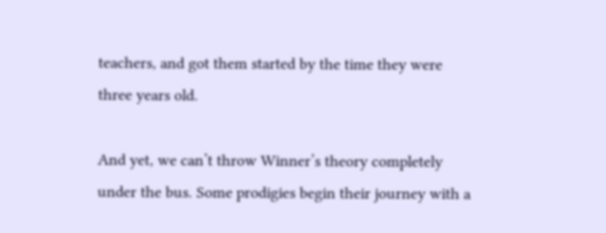teachers, and got them started by the time they were three years old.

And yet, we can’t throw Winner’s theory completely under the bus. Some prodigies begin their journey with a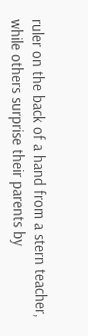ruler on the back of a hand from a stern teacher, while others surprise their parents by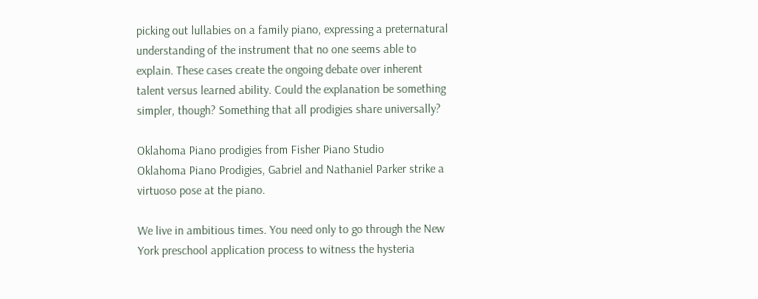picking out lullabies on a family piano, expressing a preternatural understanding of the instrument that no one seems able to explain. These cases create the ongoing debate over inherent talent versus learned ability. Could the explanation be something simpler, though? Something that all prodigies share universally?

Oklahoma Piano prodigies from Fisher Piano Studio
Oklahoma Piano Prodigies, Gabriel and Nathaniel Parker strike a virtuoso pose at the piano.

We live in ambitious times. You need only to go through the New York preschool application process to witness the hysteria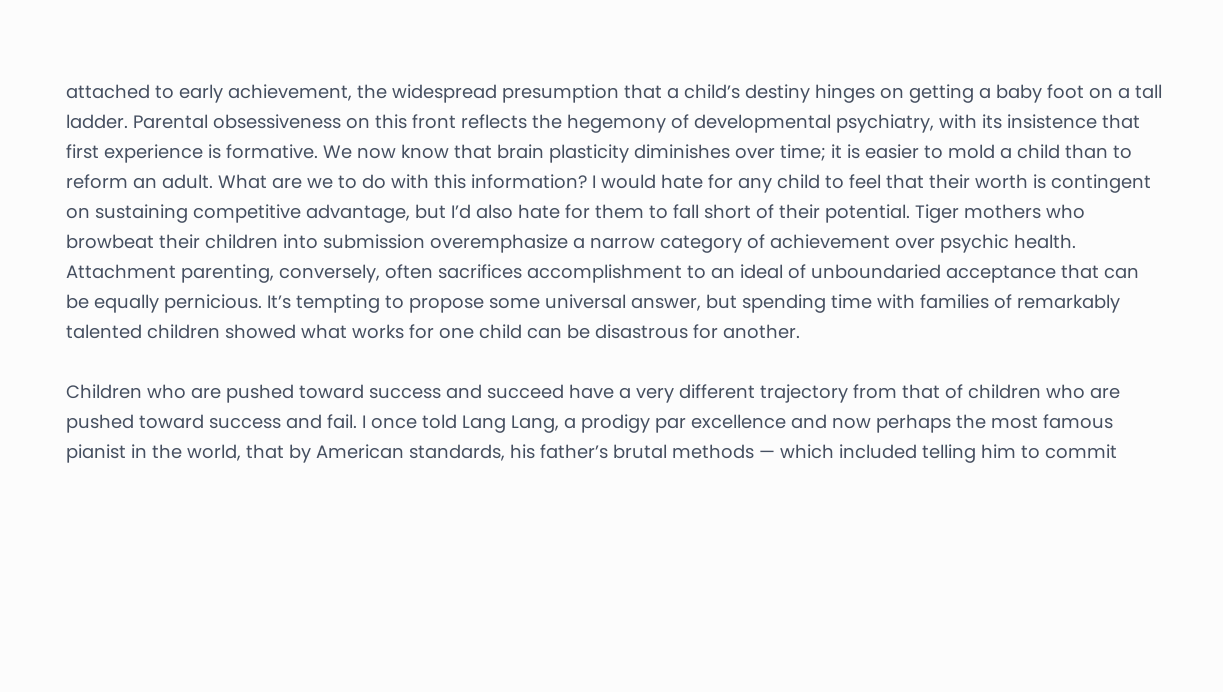attached to early achievement, the widespread presumption that a child’s destiny hinges on getting a baby foot on a tall ladder. Parental obsessiveness on this front reflects the hegemony of developmental psychiatry, with its insistence that first experience is formative. We now know that brain plasticity diminishes over time; it is easier to mold a child than to reform an adult. What are we to do with this information? I would hate for any child to feel that their worth is contingent on sustaining competitive advantage, but I’d also hate for them to fall short of their potential. Tiger mothers who browbeat their children into submission overemphasize a narrow category of achievement over psychic health. Attachment parenting, conversely, often sacrifices accomplishment to an ideal of unboundaried acceptance that can be equally pernicious. It’s tempting to propose some universal answer, but spending time with families of remarkably talented children showed what works for one child can be disastrous for another.

Children who are pushed toward success and succeed have a very different trajectory from that of children who are pushed toward success and fail. I once told Lang Lang, a prodigy par excellence and now perhaps the most famous pianist in the world, that by American standards, his father’s brutal methods — which included telling him to commit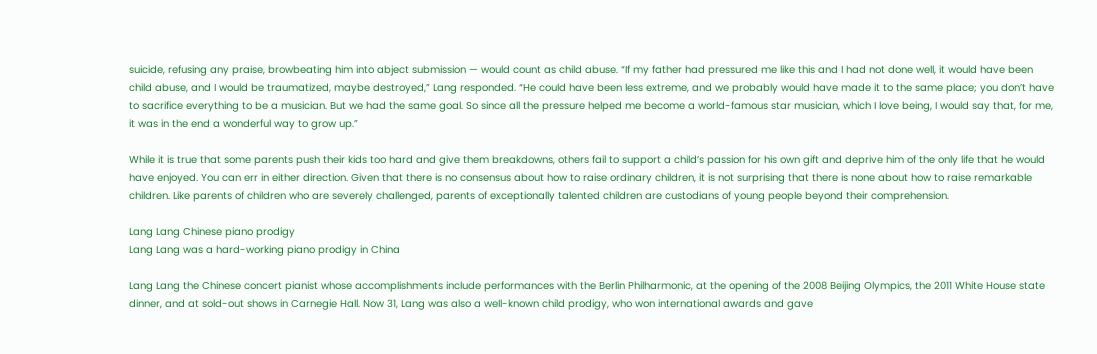suicide, refusing any praise, browbeating him into abject submission — would count as child abuse. “If my father had pressured me like this and I had not done well, it would have been child abuse, and I would be traumatized, maybe destroyed,” Lang responded. “He could have been less extreme, and we probably would have made it to the same place; you don’t have to sacrifice everything to be a musician. But we had the same goal. So since all the pressure helped me become a world-famous star musician, which I love being, I would say that, for me, it was in the end a wonderful way to grow up.”

While it is true that some parents push their kids too hard and give them breakdowns, others fail to support a child’s passion for his own gift and deprive him of the only life that he would have enjoyed. You can err in either direction. Given that there is no consensus about how to raise ordinary children, it is not surprising that there is none about how to raise remarkable children. Like parents of children who are severely challenged, parents of exceptionally talented children are custodians of young people beyond their comprehension.

Lang Lang Chinese piano prodigy
Lang Lang was a hard-working piano prodigy in China

Lang Lang the Chinese concert pianist whose accomplishments include performances with the Berlin Philharmonic, at the opening of the 2008 Beijing Olympics, the 2011 White House state dinner, and at sold-out shows in Carnegie Hall. Now 31, Lang was also a well-known child prodigy, who won international awards and gave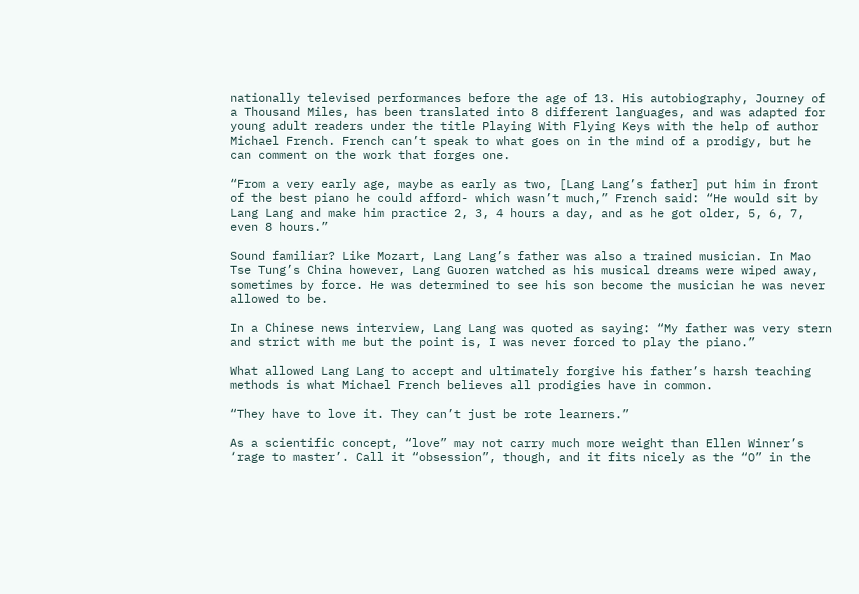nationally televised performances before the age of 13. His autobiography, Journey of a Thousand Miles, has been translated into 8 different languages, and was adapted for young adult readers under the title Playing With Flying Keys with the help of author Michael French. French can’t speak to what goes on in the mind of a prodigy, but he can comment on the work that forges one.

“From a very early age, maybe as early as two, [Lang Lang’s father] put him in front of the best piano he could afford- which wasn’t much,” French said: “He would sit by Lang Lang and make him practice 2, 3, 4 hours a day, and as he got older, 5, 6, 7, even 8 hours.”

Sound familiar? Like Mozart, Lang Lang’s father was also a trained musician. In Mao Tse Tung’s China however, Lang Guoren watched as his musical dreams were wiped away, sometimes by force. He was determined to see his son become the musician he was never allowed to be.

In a Chinese news interview, Lang Lang was quoted as saying: “My father was very stern and strict with me but the point is, I was never forced to play the piano.”

What allowed Lang Lang to accept and ultimately forgive his father’s harsh teaching methods is what Michael French believes all prodigies have in common.

“They have to love it. They can’t just be rote learners.”

As a scientific concept, “love” may not carry much more weight than Ellen Winner’s ‘rage to master’. Call it “obsession”, though, and it fits nicely as the “O” in the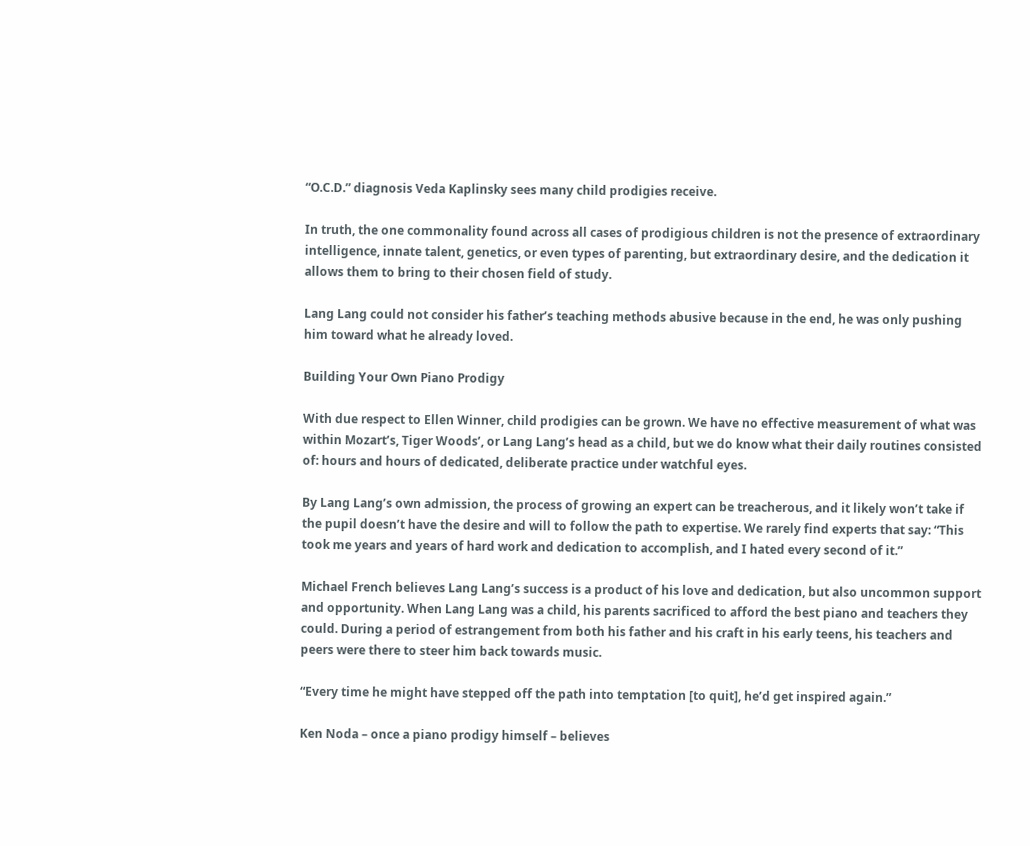“O.C.D.” diagnosis Veda Kaplinsky sees many child prodigies receive.

In truth, the one commonality found across all cases of prodigious children is not the presence of extraordinary intelligence, innate talent, genetics, or even types of parenting, but extraordinary desire, and the dedication it allows them to bring to their chosen field of study.

Lang Lang could not consider his father’s teaching methods abusive because in the end, he was only pushing him toward what he already loved.

Building Your Own Piano Prodigy

With due respect to Ellen Winner, child prodigies can be grown. We have no effective measurement of what was within Mozart’s, Tiger Woods’, or Lang Lang’s head as a child, but we do know what their daily routines consisted of: hours and hours of dedicated, deliberate practice under watchful eyes.

By Lang Lang’s own admission, the process of growing an expert can be treacherous, and it likely won’t take if the pupil doesn’t have the desire and will to follow the path to expertise. We rarely find experts that say: “This took me years and years of hard work and dedication to accomplish, and I hated every second of it.”

Michael French believes Lang Lang’s success is a product of his love and dedication, but also uncommon support and opportunity. When Lang Lang was a child, his parents sacrificed to afford the best piano and teachers they could. During a period of estrangement from both his father and his craft in his early teens, his teachers and peers were there to steer him back towards music.

“Every time he might have stepped off the path into temptation [to quit], he’d get inspired again.”

Ken Noda – once a piano prodigy himself – believes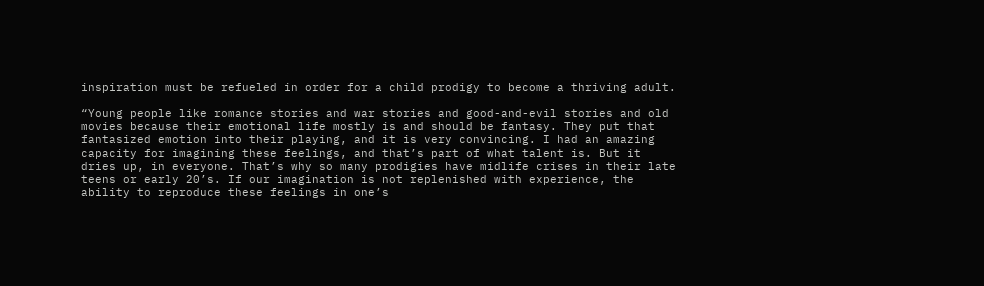inspiration must be refueled in order for a child prodigy to become a thriving adult.

“Young people like romance stories and war stories and good-and-evil stories and old movies because their emotional life mostly is and should be fantasy. They put that fantasized emotion into their playing, and it is very convincing. I had an amazing capacity for imagining these feelings, and that’s part of what talent is. But it dries up, in everyone. That’s why so many prodigies have midlife crises in their late teens or early 20’s. If our imagination is not replenished with experience, the ability to reproduce these feelings in one’s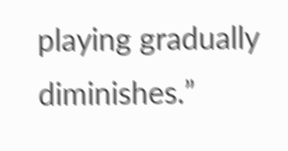playing gradually diminishes.”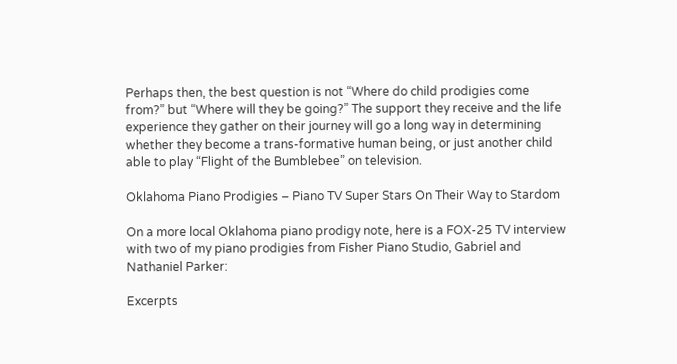Perhaps then, the best question is not “Where do child prodigies come from?” but “Where will they be going?” The support they receive and the life experience they gather on their journey will go a long way in determining whether they become a trans-formative human being, or just another child able to play “Flight of the Bumblebee” on television.

Oklahoma Piano Prodigies – Piano TV Super Stars On Their Way to Stardom

On a more local Oklahoma piano prodigy note, here is a FOX-25 TV interview with two of my piano prodigies from Fisher Piano Studio, Gabriel and Nathaniel Parker:

Excerpts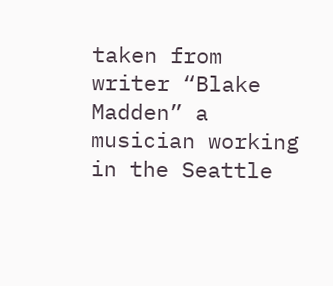taken from writer “Blake Madden” a musician working in the Seattle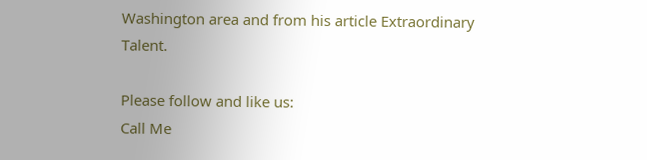Washington area and from his article Extraordinary Talent.

Please follow and like us:
Call Me